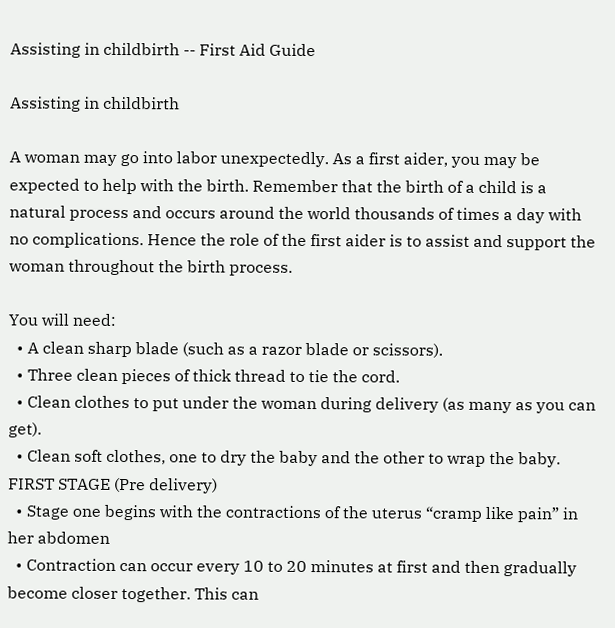Assisting in childbirth -- First Aid Guide

Assisting in childbirth

A woman may go into labor unexpectedly. As a first aider, you may be expected to help with the birth. Remember that the birth of a child is a natural process and occurs around the world thousands of times a day with no complications. Hence the role of the first aider is to assist and support the woman throughout the birth process.

You will need:
  • A clean sharp blade (such as a razor blade or scissors).
  • Three clean pieces of thick thread to tie the cord.
  • Clean clothes to put under the woman during delivery (as many as you can get).
  • Clean soft clothes, one to dry the baby and the other to wrap the baby.
FIRST STAGE (Pre delivery)
  • Stage one begins with the contractions of the uterus “cramp like pain” in her abdomen
  • Contraction can occur every 10 to 20 minutes at first and then gradually become closer together. This can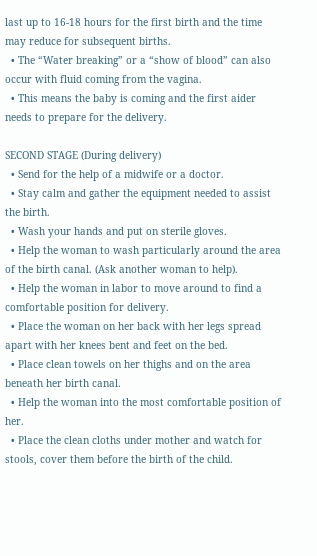last up to 16-18 hours for the first birth and the time may reduce for subsequent births.
  • The “Water breaking” or a “show of blood” can also occur with fluid coming from the vagina.
  • This means the baby is coming and the first aider needs to prepare for the delivery.

SECOND STAGE (During delivery)
  • Send for the help of a midwife or a doctor.
  • Stay calm and gather the equipment needed to assist the birth.
  • Wash your hands and put on sterile gloves.
  • Help the woman to wash particularly around the area of the birth canal. (Ask another woman to help).
  • Help the woman in labor to move around to find a comfortable position for delivery.
  • Place the woman on her back with her legs spread apart with her knees bent and feet on the bed.
  • Place clean towels on her thighs and on the area beneath her birth canal.
  • Help the woman into the most comfortable position of her.
  • Place the clean cloths under mother and watch for stools, cover them before the birth of the child.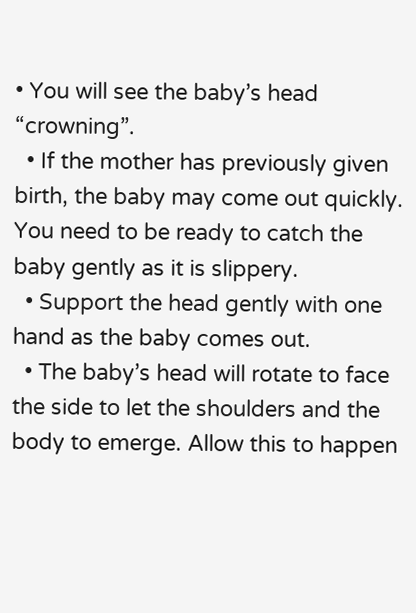• You will see the baby’s head “crowning”.
  • If the mother has previously given birth, the baby may come out quickly. You need to be ready to catch the baby gently as it is slippery.
  • Support the head gently with one hand as the baby comes out.
  • The baby’s head will rotate to face the side to let the shoulders and the body to emerge. Allow this to happen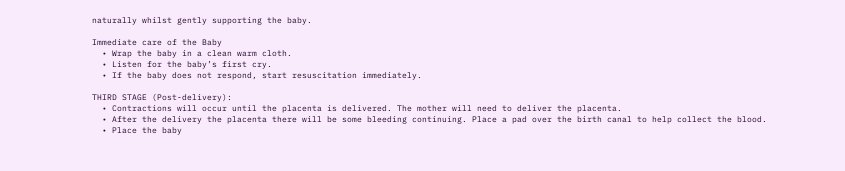naturally whilst gently supporting the baby.

Immediate care of the Baby
  • Wrap the baby in a clean warm cloth.
  • Listen for the baby’s first cry.
  • If the baby does not respond, start resuscitation immediately.

THIRD STAGE (Post-delivery):
  • Contractions will occur until the placenta is delivered. The mother will need to deliver the placenta.
  • After the delivery the placenta there will be some bleeding continuing. Place a pad over the birth canal to help collect the blood.
  • Place the baby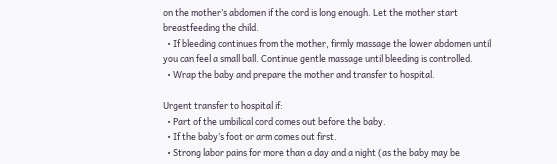on the mother’s abdomen if the cord is long enough. Let the mother start breastfeeding the child.
  • If bleeding continues from the mother, firmly massage the lower abdomen until you can feel a small ball. Continue gentle massage until bleeding is controlled.
  • Wrap the baby and prepare the mother and transfer to hospital.

Urgent transfer to hospital if:
  • Part of the umbilical cord comes out before the baby.
  • If the baby’s foot or arm comes out first.
  • Strong labor pains for more than a day and a night (as the baby may be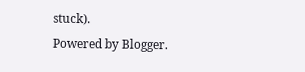stuck).
Powered by Blogger.